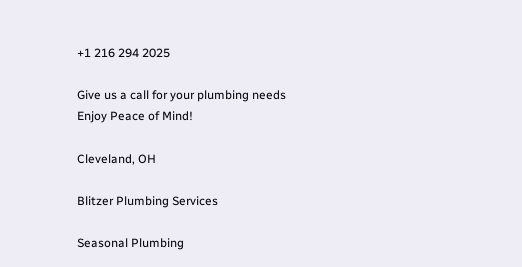+1 216 294 2025

Give us a call for your plumbing needs
Enjoy Peace of Mind!

Cleveland, OH

Blitzer Plumbing Services

Seasonal Plumbing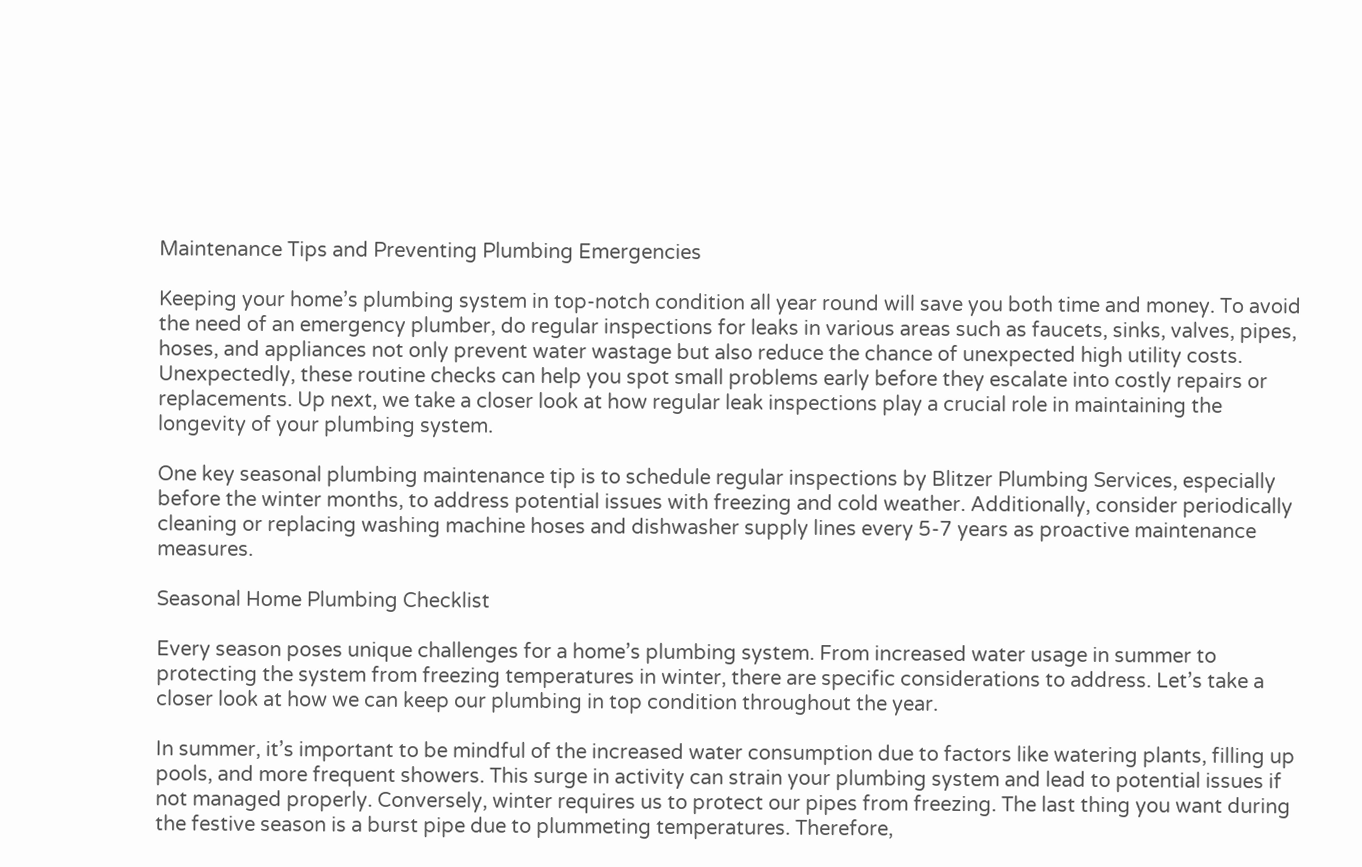Maintenance Tips and Preventing Plumbing Emergencies

Keeping your home’s plumbing system in top-notch condition all year round will save you both time and money. To avoid the need of an emergency plumber, do regular inspections for leaks in various areas such as faucets, sinks, valves, pipes, hoses, and appliances not only prevent water wastage but also reduce the chance of unexpected high utility costs. Unexpectedly, these routine checks can help you spot small problems early before they escalate into costly repairs or replacements. Up next, we take a closer look at how regular leak inspections play a crucial role in maintaining the longevity of your plumbing system.

One key seasonal plumbing maintenance tip is to schedule regular inspections by Blitzer Plumbing Services, especially before the winter months, to address potential issues with freezing and cold weather. Additionally, consider periodically cleaning or replacing washing machine hoses and dishwasher supply lines every 5-7 years as proactive maintenance measures.

Seasonal Home Plumbing Checklist

Every season poses unique challenges for a home’s plumbing system. From increased water usage in summer to protecting the system from freezing temperatures in winter, there are specific considerations to address. Let’s take a closer look at how we can keep our plumbing in top condition throughout the year.

In summer, it’s important to be mindful of the increased water consumption due to factors like watering plants, filling up pools, and more frequent showers. This surge in activity can strain your plumbing system and lead to potential issues if not managed properly. Conversely, winter requires us to protect our pipes from freezing. The last thing you want during the festive season is a burst pipe due to plummeting temperatures. Therefore,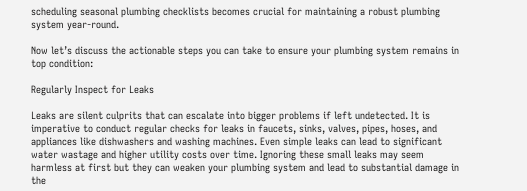scheduling seasonal plumbing checklists becomes crucial for maintaining a robust plumbing system year-round.

Now let’s discuss the actionable steps you can take to ensure your plumbing system remains in top condition:

Regularly Inspect for Leaks

Leaks are silent culprits that can escalate into bigger problems if left undetected. It is imperative to conduct regular checks for leaks in faucets, sinks, valves, pipes, hoses, and appliances like dishwashers and washing machines. Even simple leaks can lead to significant water wastage and higher utility costs over time. Ignoring these small leaks may seem harmless at first but they can weaken your plumbing system and lead to substantial damage in the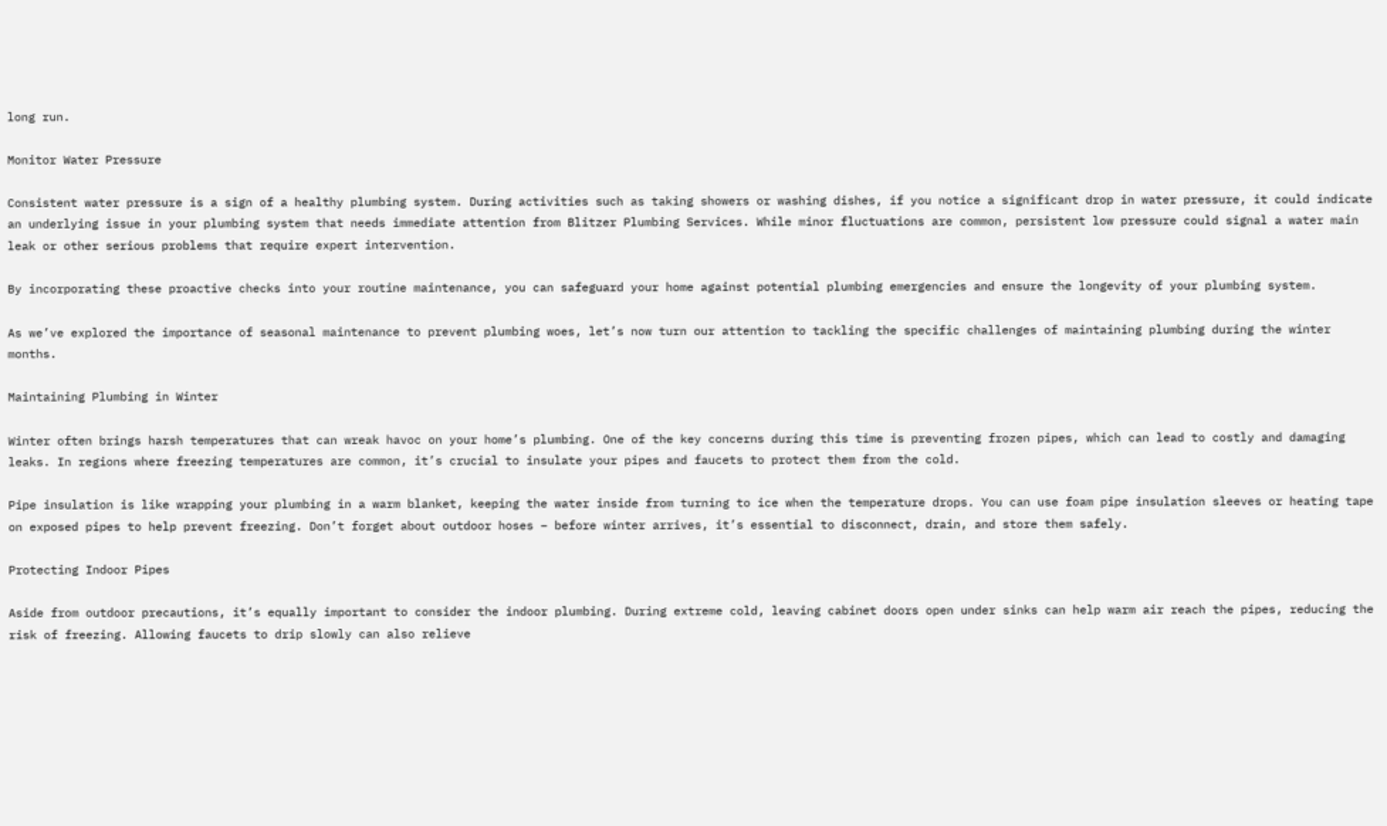long run.

Monitor Water Pressure

Consistent water pressure is a sign of a healthy plumbing system. During activities such as taking showers or washing dishes, if you notice a significant drop in water pressure, it could indicate an underlying issue in your plumbing system that needs immediate attention from Blitzer Plumbing Services. While minor fluctuations are common, persistent low pressure could signal a water main leak or other serious problems that require expert intervention.

By incorporating these proactive checks into your routine maintenance, you can safeguard your home against potential plumbing emergencies and ensure the longevity of your plumbing system.

As we’ve explored the importance of seasonal maintenance to prevent plumbing woes, let’s now turn our attention to tackling the specific challenges of maintaining plumbing during the winter months.

Maintaining Plumbing in Winter

Winter often brings harsh temperatures that can wreak havoc on your home’s plumbing. One of the key concerns during this time is preventing frozen pipes, which can lead to costly and damaging leaks. In regions where freezing temperatures are common, it’s crucial to insulate your pipes and faucets to protect them from the cold.

Pipe insulation is like wrapping your plumbing in a warm blanket, keeping the water inside from turning to ice when the temperature drops. You can use foam pipe insulation sleeves or heating tape on exposed pipes to help prevent freezing. Don’t forget about outdoor hoses – before winter arrives, it’s essential to disconnect, drain, and store them safely.

Protecting Indoor Pipes

Aside from outdoor precautions, it’s equally important to consider the indoor plumbing. During extreme cold, leaving cabinet doors open under sinks can help warm air reach the pipes, reducing the risk of freezing. Allowing faucets to drip slowly can also relieve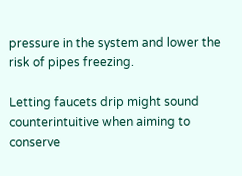pressure in the system and lower the risk of pipes freezing.

Letting faucets drip might sound counterintuitive when aiming to conserve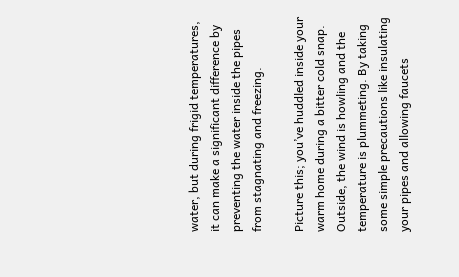water, but during frigid temperatures, it can make a significant difference by preventing the water inside the pipes from stagnating and freezing.

Picture this; you’ve huddled inside your warm home during a bitter cold snap. Outside, the wind is howling and the temperature is plummeting. By taking some simple precautions like insulating your pipes and allowing faucets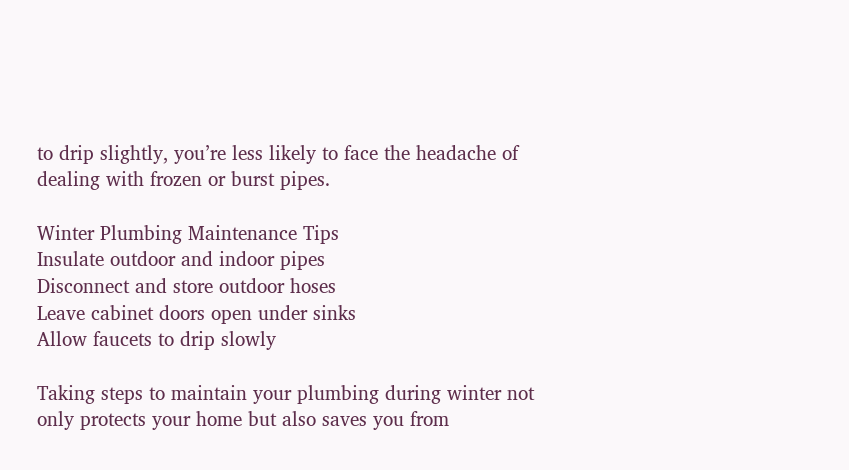to drip slightly, you’re less likely to face the headache of dealing with frozen or burst pipes.

Winter Plumbing Maintenance Tips
Insulate outdoor and indoor pipes
Disconnect and store outdoor hoses
Leave cabinet doors open under sinks
Allow faucets to drip slowly

Taking steps to maintain your plumbing during winter not only protects your home but also saves you from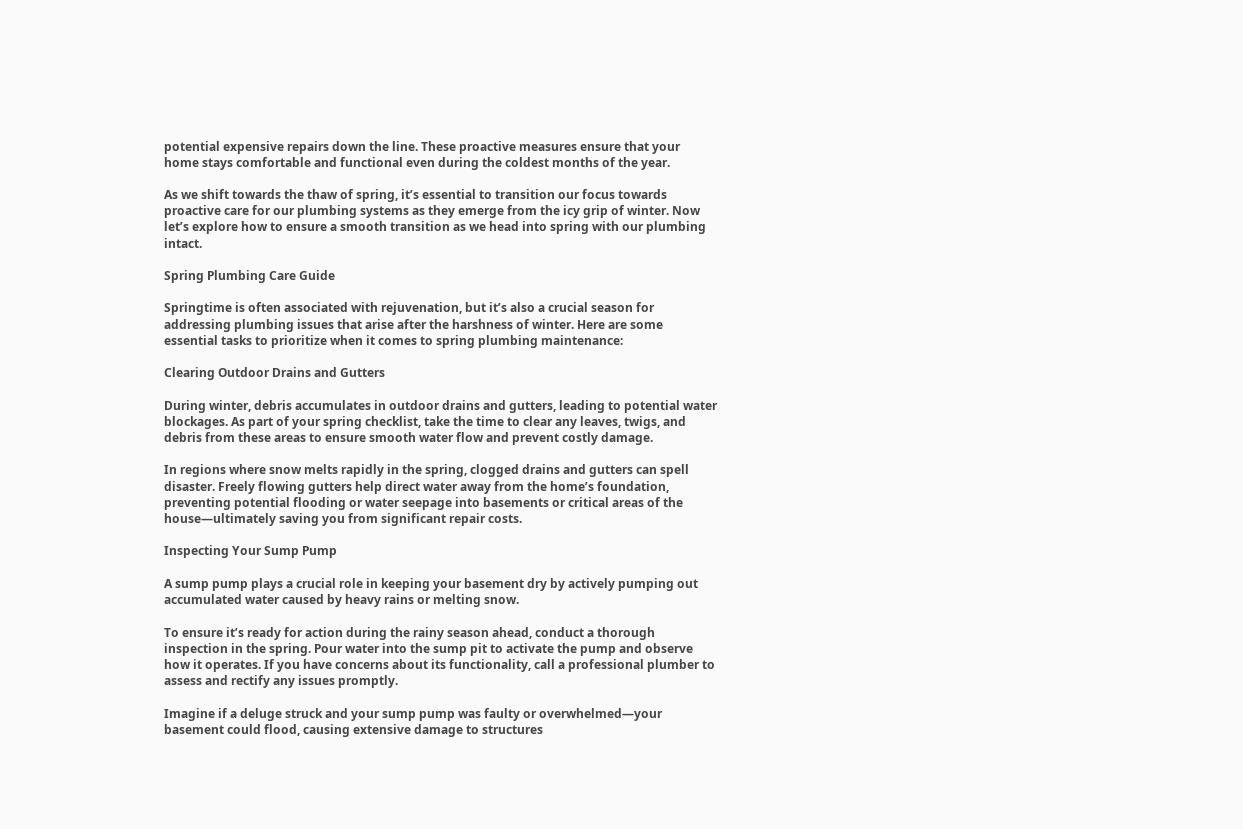potential expensive repairs down the line. These proactive measures ensure that your home stays comfortable and functional even during the coldest months of the year.

As we shift towards the thaw of spring, it’s essential to transition our focus towards proactive care for our plumbing systems as they emerge from the icy grip of winter. Now let’s explore how to ensure a smooth transition as we head into spring with our plumbing intact.

Spring Plumbing Care Guide

Springtime is often associated with rejuvenation, but it’s also a crucial season for addressing plumbing issues that arise after the harshness of winter. Here are some essential tasks to prioritize when it comes to spring plumbing maintenance:

Clearing Outdoor Drains and Gutters

During winter, debris accumulates in outdoor drains and gutters, leading to potential water blockages. As part of your spring checklist, take the time to clear any leaves, twigs, and debris from these areas to ensure smooth water flow and prevent costly damage.

In regions where snow melts rapidly in the spring, clogged drains and gutters can spell disaster. Freely flowing gutters help direct water away from the home’s foundation, preventing potential flooding or water seepage into basements or critical areas of the house—ultimately saving you from significant repair costs.

Inspecting Your Sump Pump

A sump pump plays a crucial role in keeping your basement dry by actively pumping out accumulated water caused by heavy rains or melting snow.

To ensure it’s ready for action during the rainy season ahead, conduct a thorough inspection in the spring. Pour water into the sump pit to activate the pump and observe how it operates. If you have concerns about its functionality, call a professional plumber to assess and rectify any issues promptly.

Imagine if a deluge struck and your sump pump was faulty or overwhelmed—your basement could flood, causing extensive damage to structures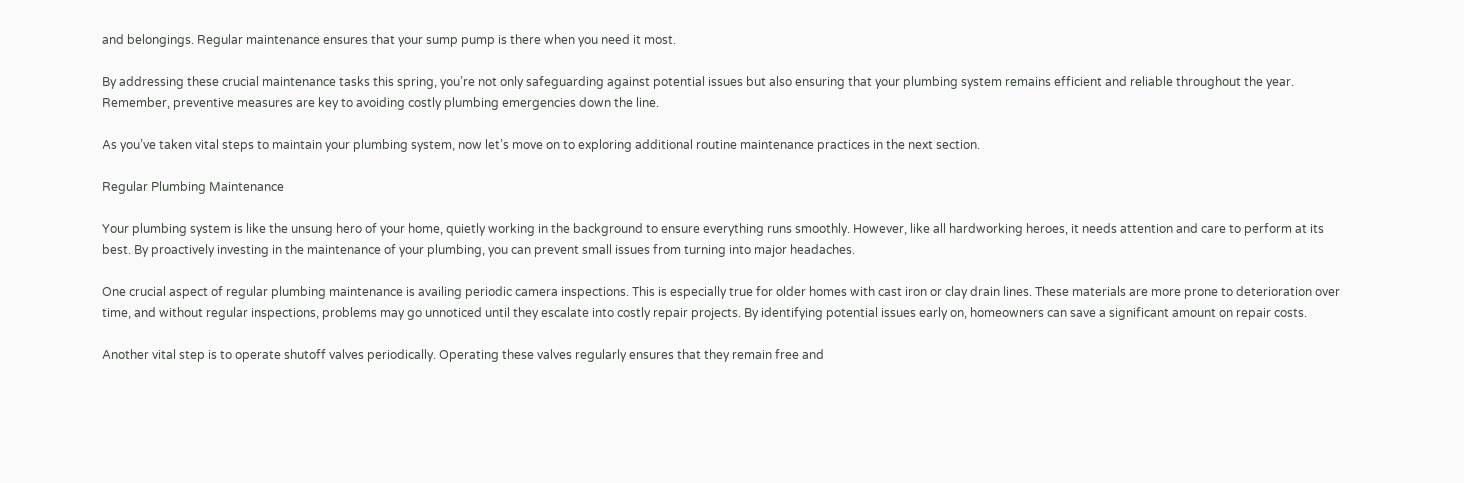and belongings. Regular maintenance ensures that your sump pump is there when you need it most.

By addressing these crucial maintenance tasks this spring, you’re not only safeguarding against potential issues but also ensuring that your plumbing system remains efficient and reliable throughout the year. Remember, preventive measures are key to avoiding costly plumbing emergencies down the line.

As you’ve taken vital steps to maintain your plumbing system, now let’s move on to exploring additional routine maintenance practices in the next section.

Regular Plumbing Maintenance

Your plumbing system is like the unsung hero of your home, quietly working in the background to ensure everything runs smoothly. However, like all hardworking heroes, it needs attention and care to perform at its best. By proactively investing in the maintenance of your plumbing, you can prevent small issues from turning into major headaches.

One crucial aspect of regular plumbing maintenance is availing periodic camera inspections. This is especially true for older homes with cast iron or clay drain lines. These materials are more prone to deterioration over time, and without regular inspections, problems may go unnoticed until they escalate into costly repair projects. By identifying potential issues early on, homeowners can save a significant amount on repair costs.

Another vital step is to operate shutoff valves periodically. Operating these valves regularly ensures that they remain free and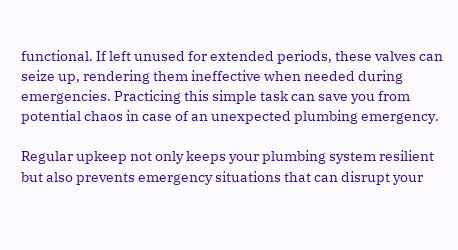functional. If left unused for extended periods, these valves can seize up, rendering them ineffective when needed during emergencies. Practicing this simple task can save you from potential chaos in case of an unexpected plumbing emergency.

Regular upkeep not only keeps your plumbing system resilient but also prevents emergency situations that can disrupt your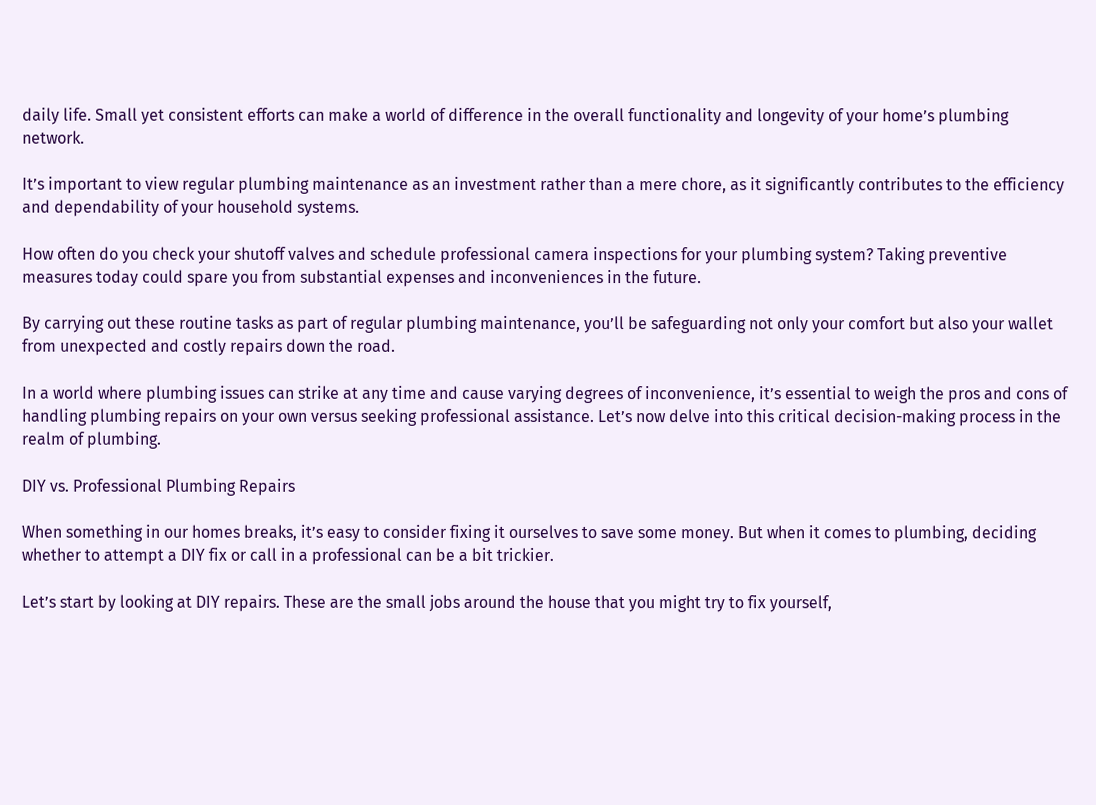daily life. Small yet consistent efforts can make a world of difference in the overall functionality and longevity of your home’s plumbing network.

It’s important to view regular plumbing maintenance as an investment rather than a mere chore, as it significantly contributes to the efficiency and dependability of your household systems.

How often do you check your shutoff valves and schedule professional camera inspections for your plumbing system? Taking preventive measures today could spare you from substantial expenses and inconveniences in the future.

By carrying out these routine tasks as part of regular plumbing maintenance, you’ll be safeguarding not only your comfort but also your wallet from unexpected and costly repairs down the road.

In a world where plumbing issues can strike at any time and cause varying degrees of inconvenience, it’s essential to weigh the pros and cons of handling plumbing repairs on your own versus seeking professional assistance. Let’s now delve into this critical decision-making process in the realm of plumbing.

DIY vs. Professional Plumbing Repairs

When something in our homes breaks, it’s easy to consider fixing it ourselves to save some money. But when it comes to plumbing, deciding whether to attempt a DIY fix or call in a professional can be a bit trickier.

Let’s start by looking at DIY repairs. These are the small jobs around the house that you might try to fix yourself,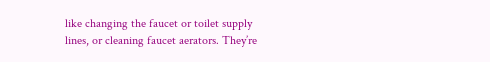like changing the faucet or toilet supply lines, or cleaning faucet aerators. They’re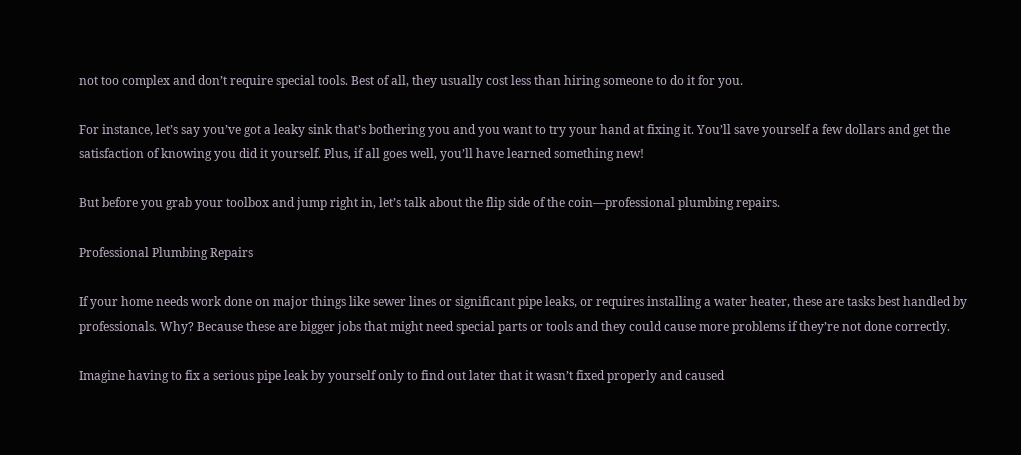not too complex and don’t require special tools. Best of all, they usually cost less than hiring someone to do it for you.

For instance, let’s say you’ve got a leaky sink that’s bothering you and you want to try your hand at fixing it. You’ll save yourself a few dollars and get the satisfaction of knowing you did it yourself. Plus, if all goes well, you’ll have learned something new!

But before you grab your toolbox and jump right in, let’s talk about the flip side of the coin—professional plumbing repairs.

Professional Plumbing Repairs

If your home needs work done on major things like sewer lines or significant pipe leaks, or requires installing a water heater, these are tasks best handled by professionals. Why? Because these are bigger jobs that might need special parts or tools and they could cause more problems if they’re not done correctly.

Imagine having to fix a serious pipe leak by yourself only to find out later that it wasn’t fixed properly and caused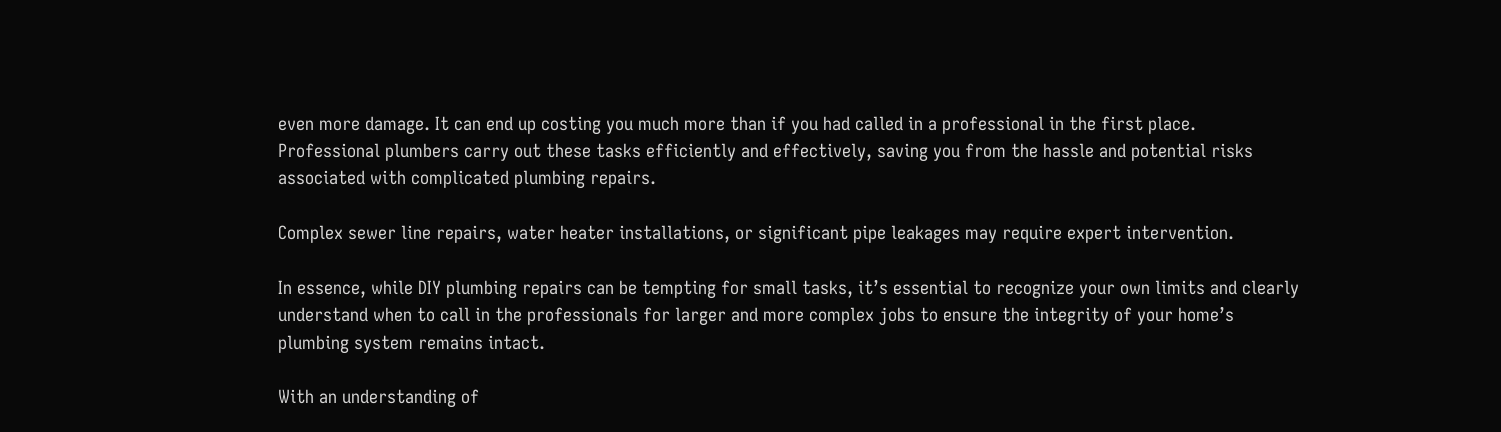even more damage. It can end up costing you much more than if you had called in a professional in the first place. Professional plumbers carry out these tasks efficiently and effectively, saving you from the hassle and potential risks associated with complicated plumbing repairs.

Complex sewer line repairs, water heater installations, or significant pipe leakages may require expert intervention.

In essence, while DIY plumbing repairs can be tempting for small tasks, it’s essential to recognize your own limits and clearly understand when to call in the professionals for larger and more complex jobs to ensure the integrity of your home’s plumbing system remains intact.

With an understanding of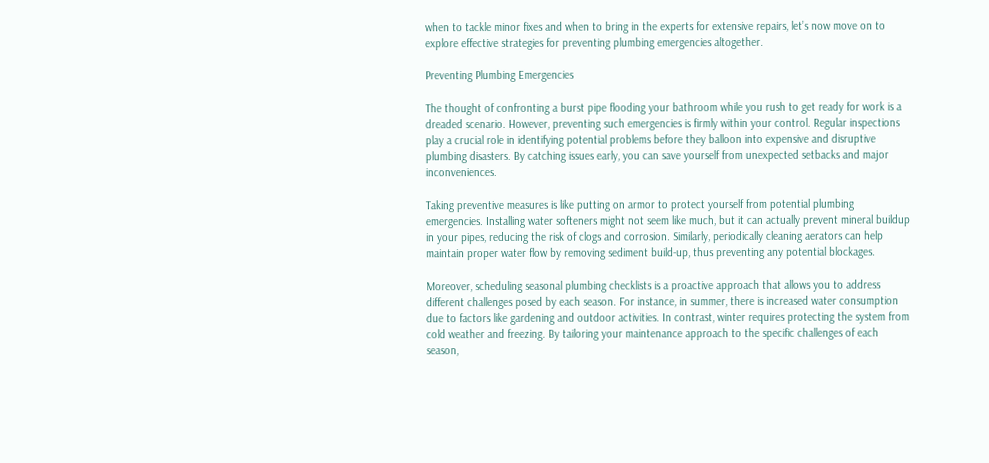when to tackle minor fixes and when to bring in the experts for extensive repairs, let’s now move on to explore effective strategies for preventing plumbing emergencies altogether.

Preventing Plumbing Emergencies

The thought of confronting a burst pipe flooding your bathroom while you rush to get ready for work is a dreaded scenario. However, preventing such emergencies is firmly within your control. Regular inspections play a crucial role in identifying potential problems before they balloon into expensive and disruptive plumbing disasters. By catching issues early, you can save yourself from unexpected setbacks and major inconveniences.

Taking preventive measures is like putting on armor to protect yourself from potential plumbing emergencies. Installing water softeners might not seem like much, but it can actually prevent mineral buildup in your pipes, reducing the risk of clogs and corrosion. Similarly, periodically cleaning aerators can help maintain proper water flow by removing sediment build-up, thus preventing any potential blockages.

Moreover, scheduling seasonal plumbing checklists is a proactive approach that allows you to address different challenges posed by each season. For instance, in summer, there is increased water consumption due to factors like gardening and outdoor activities. In contrast, winter requires protecting the system from cold weather and freezing. By tailoring your maintenance approach to the specific challenges of each season,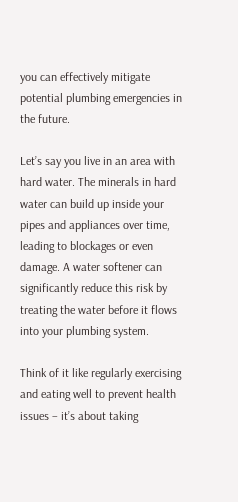you can effectively mitigate potential plumbing emergencies in the future.

Let’s say you live in an area with hard water. The minerals in hard water can build up inside your pipes and appliances over time, leading to blockages or even damage. A water softener can significantly reduce this risk by treating the water before it flows into your plumbing system.

Think of it like regularly exercising and eating well to prevent health issues – it’s about taking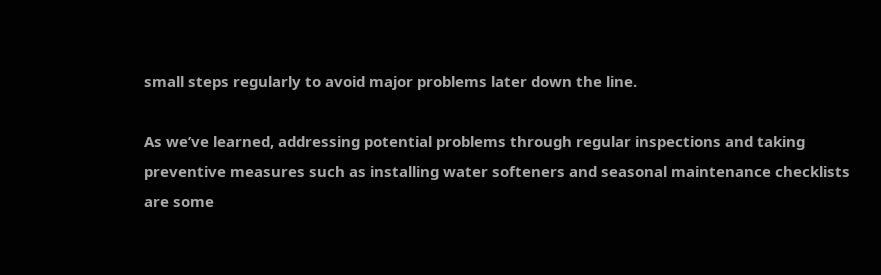small steps regularly to avoid major problems later down the line.

As we’ve learned, addressing potential problems through regular inspections and taking preventive measures such as installing water softeners and seasonal maintenance checklists are some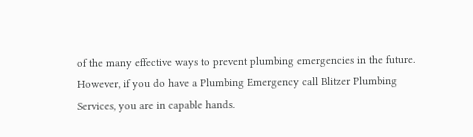of the many effective ways to prevent plumbing emergencies in the future.  However, if you do have a Plumbing Emergency call Blitzer Plumbing Services, you are in capable hands.